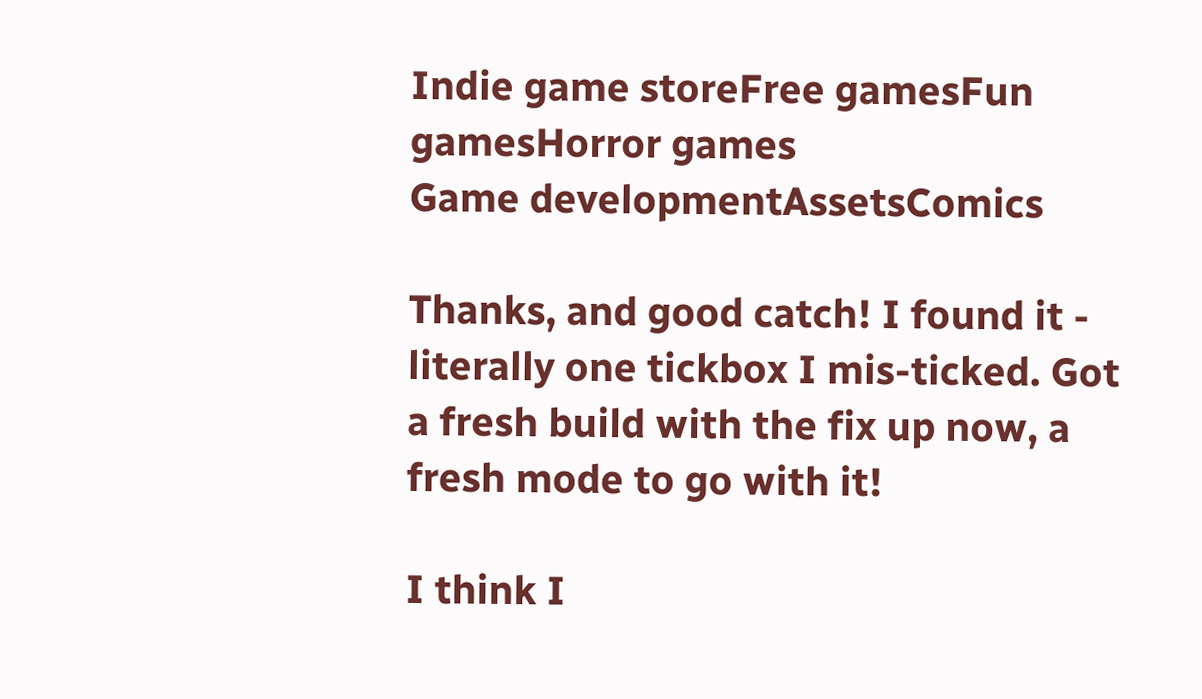Indie game storeFree gamesFun gamesHorror games
Game developmentAssetsComics

Thanks, and good catch! I found it - literally one tickbox I mis-ticked. Got a fresh build with the fix up now, a fresh mode to go with it!

I think I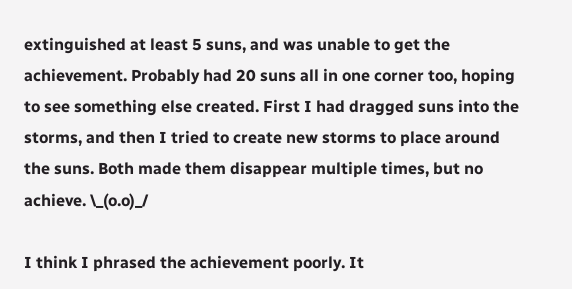extinguished at least 5 suns, and was unable to get the achievement. Probably had 20 suns all in one corner too, hoping to see something else created. First I had dragged suns into the storms, and then I tried to create new storms to place around the suns. Both made them disappear multiple times, but no achieve. \_(o.o)_/

I think I phrased the achievement poorly. It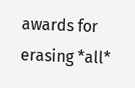awards for erasing *all*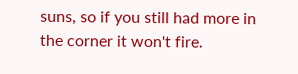suns, so if you still had more in the corner it won't fire.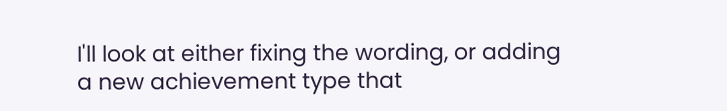I'll look at either fixing the wording, or adding a new achievement type that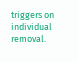triggers on individual removal.